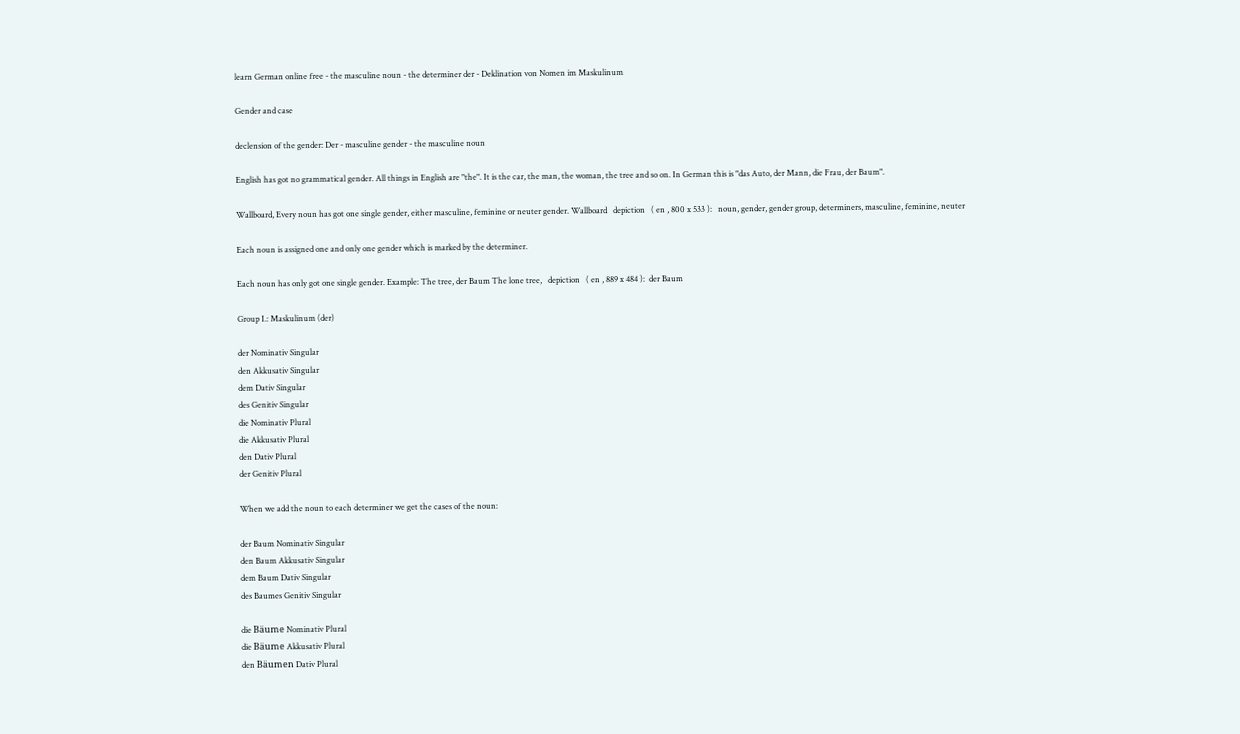learn German online free - the masculine noun - the determiner der - Deklination von Nomen im Maskulinum

Gender and case

declension of the gender: Der - masculine gender - the masculine noun

English has got no grammatical gender. All things in English are "the". It is the car, the man, the woman, the tree and so on. In German this is "das Auto, der Mann, die Frau, der Baum".

Wallboard, Every noun has got one single gender, either masculine, feminine or neuter gender. Wallboard   depiction   ( en , 800 x 533 ):   noun, gender, gender group, determiners, masculine, feminine, neuter

Each noun is assigned one and only one gender which is marked by the determiner.

Each noun has only got one single gender. Example: The tree, der Baum The lone tree,   depiction   ( en , 889 x 484 ):  der Baum

Group I.: Maskulinum (der)

der Nominativ Singular
den Akkusativ Singular
dem Dativ Singular
des Genitiv Singular
die Nominativ Plural
die Akkusativ Plural
den Dativ Plural
der Genitiv Plural

When we add the noun to each determiner we get the cases of the noun:

der Baum Nominativ Singular
den Baum Akkusativ Singular
dem Baum Dativ Singular
des Baumes Genitiv Singular

die Bäume Nominativ Plural
die Bäume Akkusativ Plural
den Bäumen Dativ Plural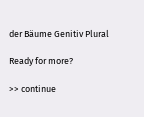der Bäume Genitiv Plural

Ready for more?

>> continue